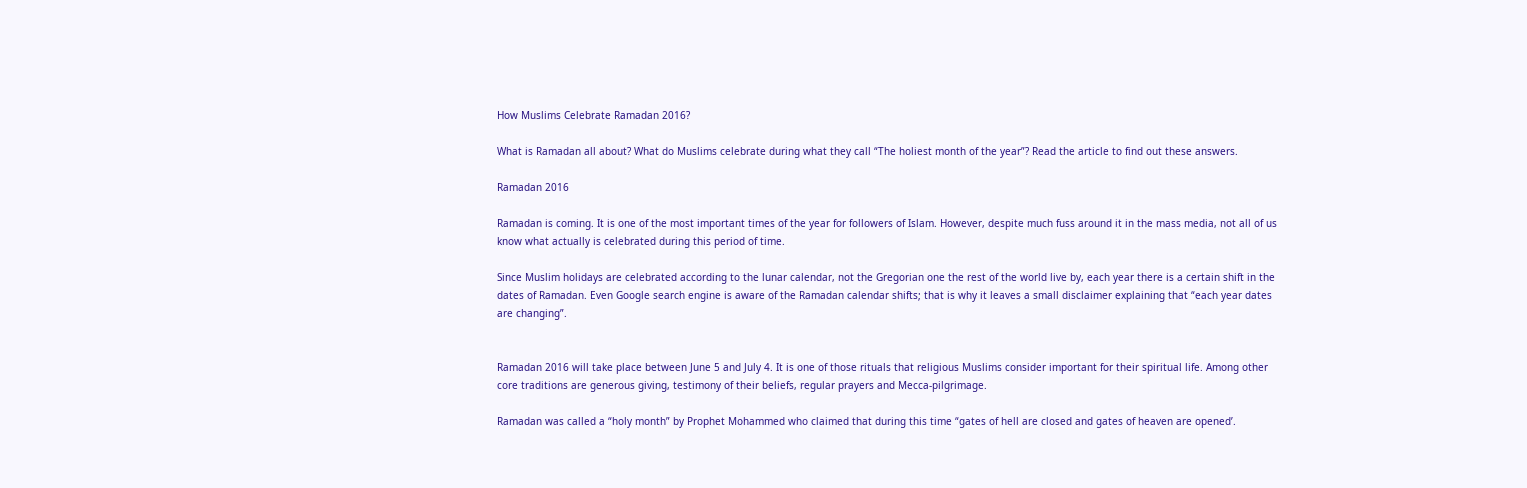How Muslims Celebrate Ramadan 2016?

What is Ramadan all about? What do Muslims celebrate during what they call “The holiest month of the year”? Read the article to find out these answers.

Ramadan 2016

Ramadan is coming. It is one of the most important times of the year for followers of Islam. However, despite much fuss around it in the mass media, not all of us know what actually is celebrated during this period of time.

Since Muslim holidays are celebrated according to the lunar calendar, not the Gregorian one the rest of the world live by, each year there is a certain shift in the dates of Ramadan. Even Google search engine is aware of the Ramadan calendar shifts; that is why it leaves a small disclaimer explaining that “each year dates are changing”.


Ramadan 2016 will take place between June 5 and July 4. It is one of those rituals that religious Muslims consider important for their spiritual life. Among other core traditions are generous giving, testimony of their beliefs, regular prayers and Mecca-pilgrimage.

Ramadan was called a “holy month” by Prophet Mohammed who claimed that during this time “gates of hell are closed and gates of heaven are opened’.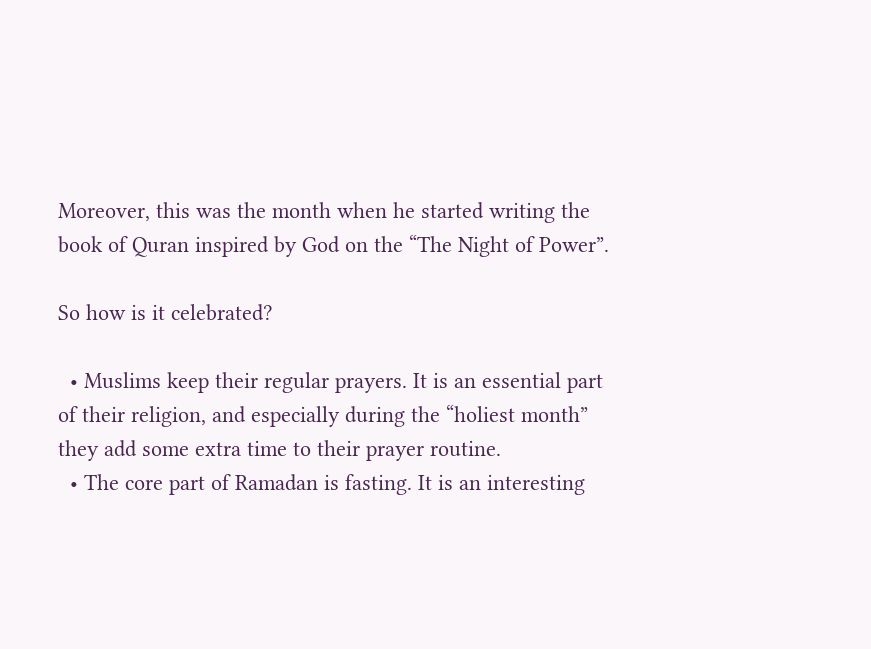Moreover, this was the month when he started writing the book of Quran inspired by God on the “The Night of Power”.

So how is it celebrated?

  • Muslims keep their regular prayers. It is an essential part of their religion, and especially during the “holiest month” they add some extra time to their prayer routine.
  • The core part of Ramadan is fasting. It is an interesting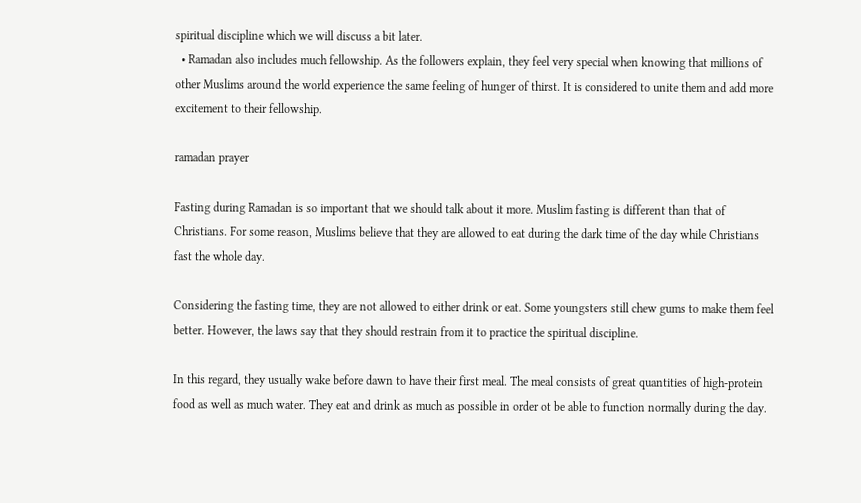spiritual discipline which we will discuss a bit later.
  • Ramadan also includes much fellowship. As the followers explain, they feel very special when knowing that millions of other Muslims around the world experience the same feeling of hunger of thirst. It is considered to unite them and add more excitement to their fellowship.

ramadan prayer

Fasting during Ramadan is so important that we should talk about it more. Muslim fasting is different than that of Christians. For some reason, Muslims believe that they are allowed to eat during the dark time of the day while Christians fast the whole day.

Considering the fasting time, they are not allowed to either drink or eat. Some youngsters still chew gums to make them feel better. However, the laws say that they should restrain from it to practice the spiritual discipline.

In this regard, they usually wake before dawn to have their first meal. The meal consists of great quantities of high-protein food as well as much water. They eat and drink as much as possible in order ot be able to function normally during the day.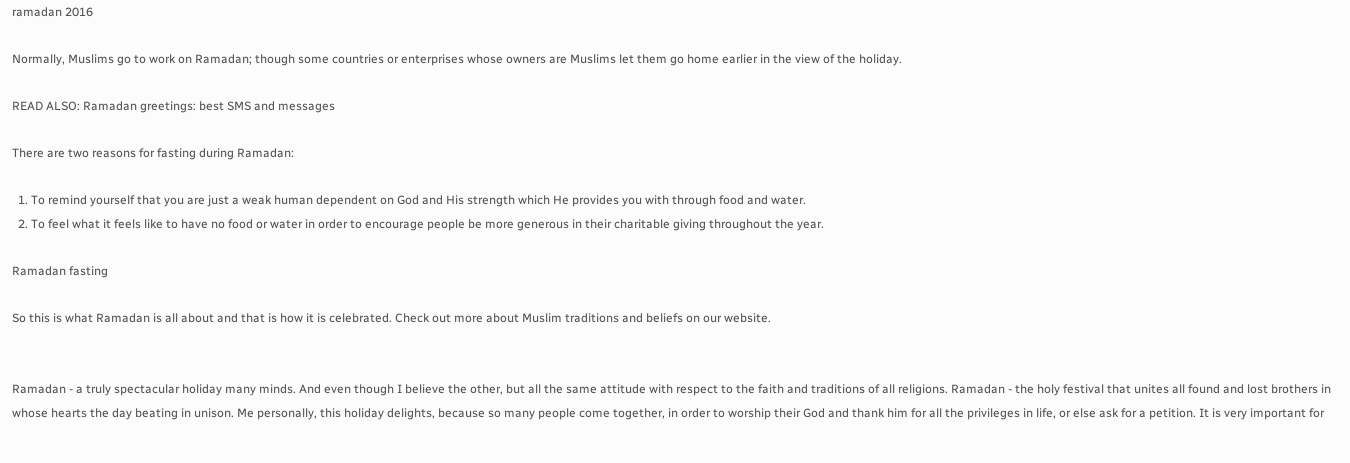ramadan 2016

Normally, Muslims go to work on Ramadan; though some countries or enterprises whose owners are Muslims let them go home earlier in the view of the holiday.

READ ALSO: Ramadan greetings: best SMS and messages

There are two reasons for fasting during Ramadan:

  1. To remind yourself that you are just a weak human dependent on God and His strength which He provides you with through food and water.
  2. To feel what it feels like to have no food or water in order to encourage people be more generous in their charitable giving throughout the year.

Ramadan fasting

So this is what Ramadan is all about and that is how it is celebrated. Check out more about Muslim traditions and beliefs on our website.


Ramadan - a truly spectacular holiday many minds. And even though I believe the other, but all the same attitude with respect to the faith and traditions of all religions. Ramadan - the holy festival that unites all found and lost brothers in whose hearts the day beating in unison. Me personally, this holiday delights, because so many people come together, in order to worship their God and thank him for all the privileges in life, or else ask for a petition. It is very important for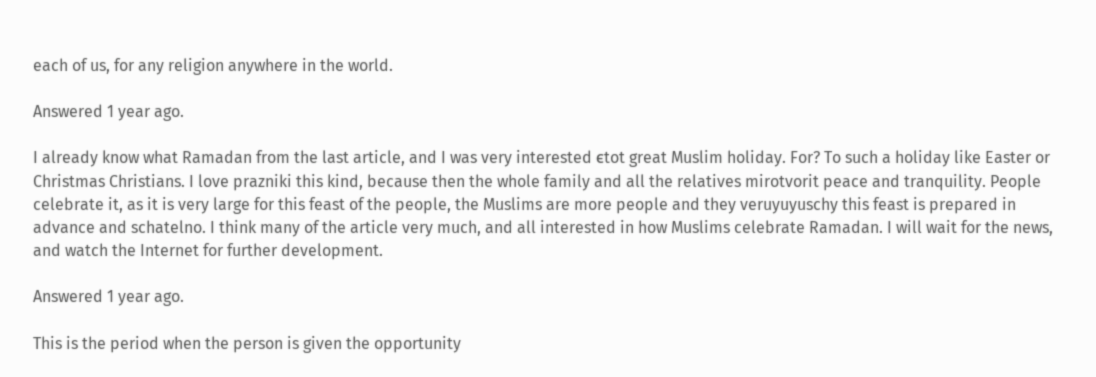each of us, for any religion anywhere in the world.

Answered 1 year ago.

I already know what Ramadan from the last article, and I was very interested єtot great Muslim holiday. For? To such a holiday like Easter or Christmas Christians. I love prazniki this kind, because then the whole family and all the relatives mirotvorit peace and tranquility. People celebrate it, as it is very large for this feast of the people, the Muslims are more people and they veruyuyuschy this feast is prepared in advance and schatelno. I think many of the article very much, and all interested in how Muslims celebrate Ramadan. I will wait for the news, and watch the Internet for further development.

Answered 1 year ago.

This is the period when the person is given the opportunity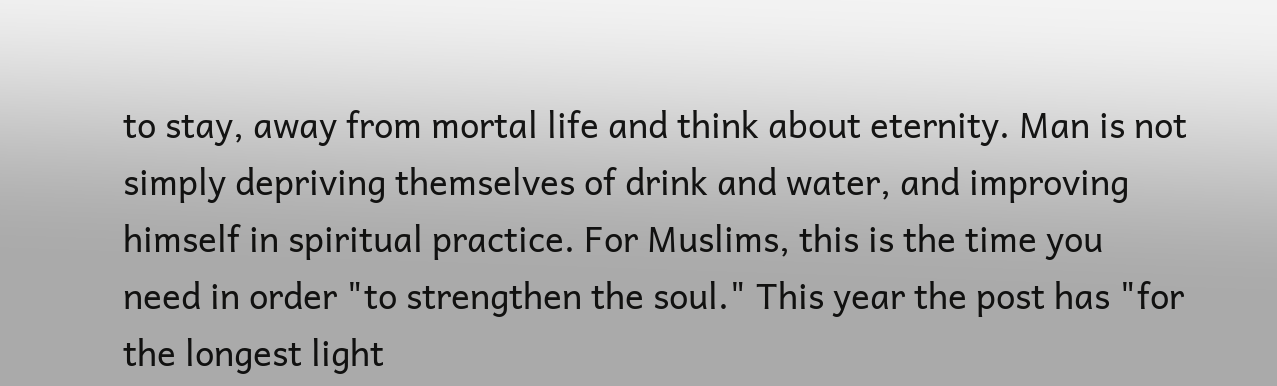to stay, away from mortal life and think about eternity. Man is not simply depriving themselves of drink and water, and improving himself in spiritual practice. For Muslims, this is the time you need in order "to strengthen the soul." This year the post has "for the longest light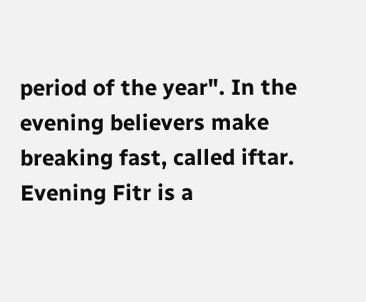period of the year". In the evening believers make breaking fast, called iftar. Evening Fitr is a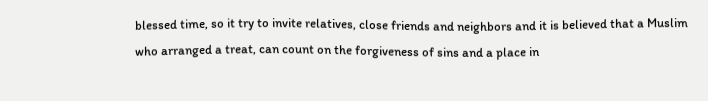blessed time, so it try to invite relatives, close friends and neighbors and it is believed that a Muslim who arranged a treat, can count on the forgiveness of sins and a place in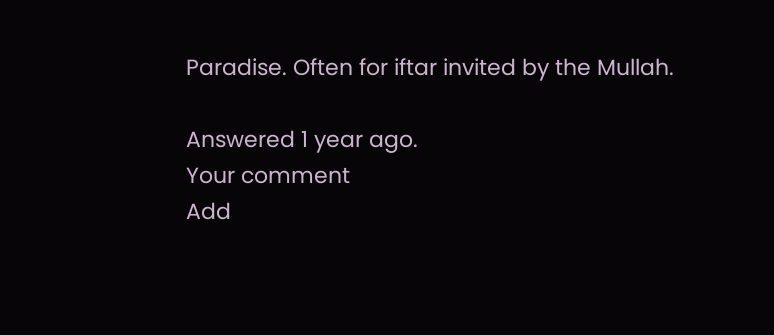Paradise. Often for iftar invited by the Mullah.

Answered 1 year ago.
Your comment
Add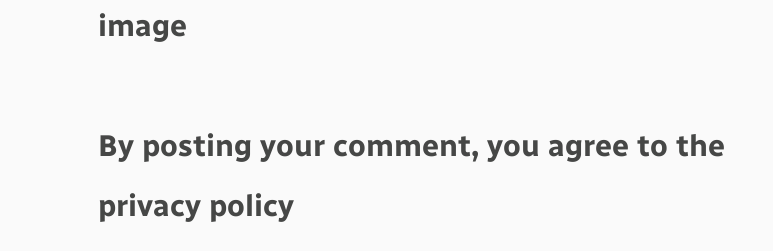image

By posting your comment, you agree to the privacy policy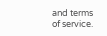and terms of service.